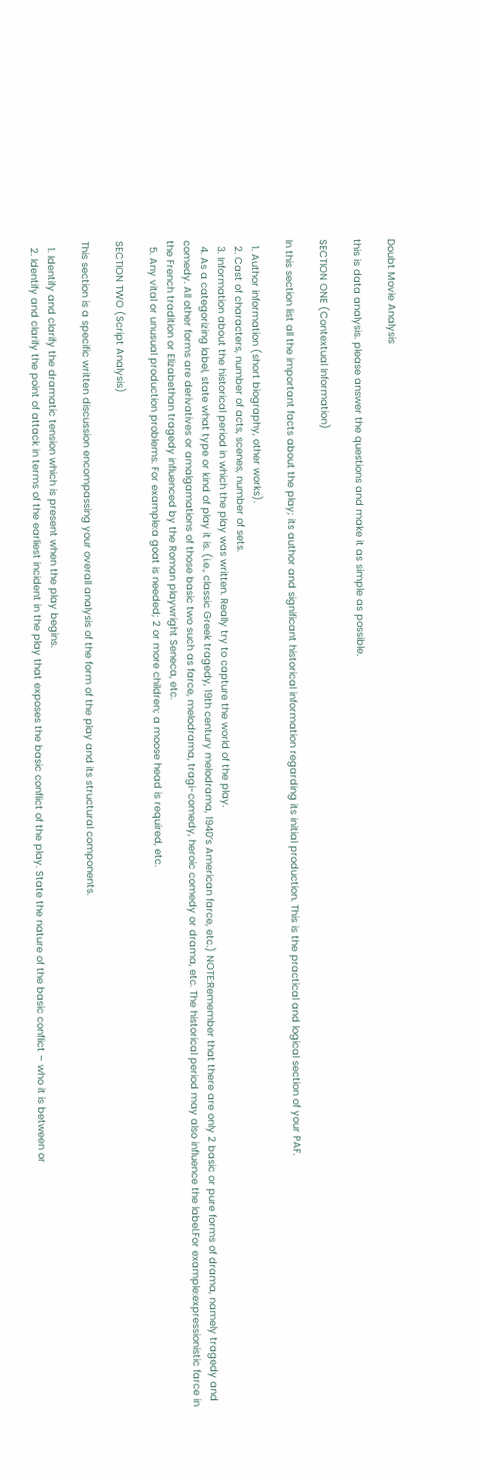Doubt Movie Analysis

this is data analysis. please answer the questions and make it as simple as possible.

SECTION ONE (Contextual Information)

In this section list all the important facts about the play; its author and significant historical information regarding its initial production. This is the practical and logical section of your PAF.

  1. Author information (short biography, other works).
  2. Cast of characters, number of acts, scenes, number of sets.
  3. Information about the historical period in which the play was written. Really try to capture the world of the play.
  4. As a categorizing label, state what type or kind of play it is. (i.e., classic Greek tragedy, 19th century melodrama, 1940’s American farce, etc.) NOTE:Remember that there are only 2 basic or pure forms of drama, namely tragedy and comedy. All other forms are derivatives or amalgamations of those basic two such as farce, melodrama, tragi-comedy, heroic comedy or drama, etc. The historical period may also influence the label.For example:expressionistic farce in the French tradition or Elizabethan tragedy influenced by the Roman playwright Seneca, etc.
  5. Any vital or unusual production problems. For example:a goat is needed; 2 or more children; a moose head is required, etc.

SECTION TWO (Script Analysis)

This section is a specific written discussion encompassing your overall analysis of the form of the play and its structural components.

  1. Identify and clarify the dramatic tension which is present when the play begins.
  2. Identify and clarify the point of attack in terms of the earliest incident in the play that exposes the basic conflict of the play. State the nature of the basic conflict – who it is between or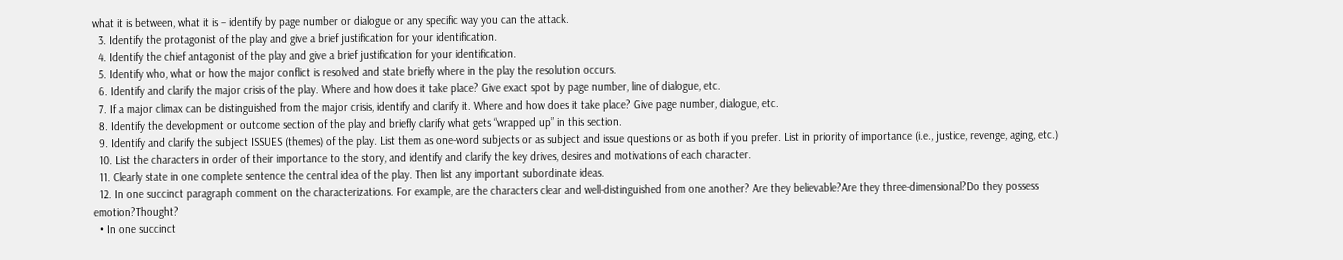what it is between, what it is – identify by page number or dialogue or any specific way you can the attack.
  3. Identify the protagonist of the play and give a brief justification for your identification.
  4. Identify the chief antagonist of the play and give a brief justification for your identification.
  5. Identify who, what or how the major conflict is resolved and state briefly where in the play the resolution occurs.
  6. Identify and clarify the major crisis of the play. Where and how does it take place? Give exact spot by page number, line of dialogue, etc.
  7. If a major climax can be distinguished from the major crisis, identify and clarify it. Where and how does it take place? Give page number, dialogue, etc.
  8. Identify the development or outcome section of the play and briefly clarify what gets “wrapped up” in this section.
  9. Identify and clarify the subject ISSUES (themes) of the play. List them as one-word subjects or as subject and issue questions or as both if you prefer. List in priority of importance (i.e., justice, revenge, aging, etc.)
  10. List the characters in order of their importance to the story, and identify and clarify the key drives, desires and motivations of each character.
  11. Clearly state in one complete sentence the central idea of the play. Then list any important subordinate ideas.
  12. In one succinct paragraph comment on the characterizations. For example, are the characters clear and well-distinguished from one another? Are they believable?Are they three-dimensional?Do they possess emotion?Thought?
  • In one succinct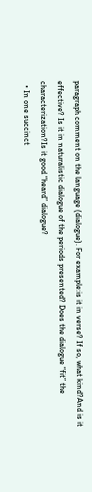paragraph comment on the language (dialogue). For example:is it in verse? If so, what kind?And is it effective? Is it in naturalistic dialogue of the periods presented? Does the dialogue “fit” the characterization?Is it good “heard” dialogue?
  • In one succinct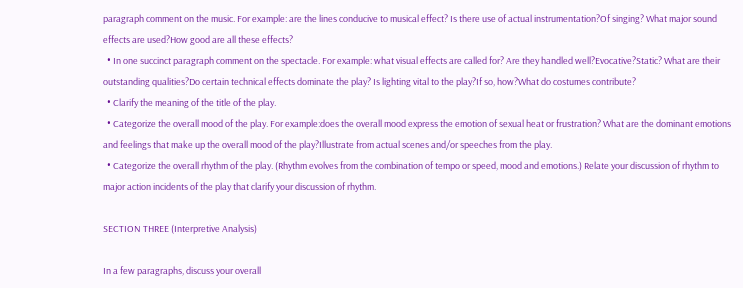paragraph comment on the music. For example: are the lines conducive to musical effect? Is there use of actual instrumentation?Of singing? What major sound effects are used?How good are all these effects?
  • In one succinct paragraph comment on the spectacle. For example: what visual effects are called for? Are they handled well?Evocative?Static? What are their outstanding qualities?Do certain technical effects dominate the play? Is lighting vital to the play?If so, how?What do costumes contribute?
  • Clarify the meaning of the title of the play.
  • Categorize the overall mood of the play. For example:does the overall mood express the emotion of sexual heat or frustration? What are the dominant emotions and feelings that make up the overall mood of the play?Illustrate from actual scenes and/or speeches from the play.
  • Categorize the overall rhythm of the play. (Rhythm evolves from the combination of tempo or speed, mood and emotions.) Relate your discussion of rhythm to major action incidents of the play that clarify your discussion of rhythm.

SECTION THREE (Interpretive Analysis)

In a few paragraphs, discuss your overall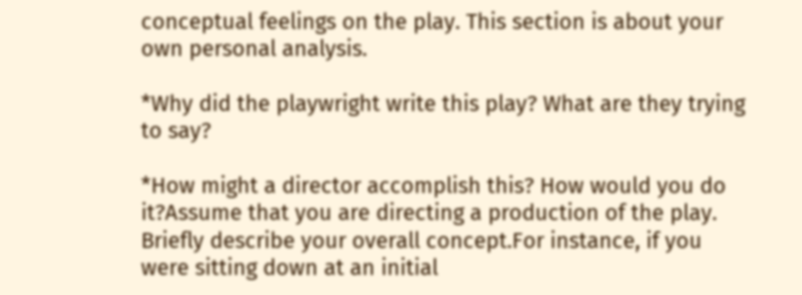conceptual feelings on the play. This section is about your own personal analysis.

*Why did the playwright write this play? What are they trying to say?

*How might a director accomplish this? How would you do it?Assume that you are directing a production of the play. Briefly describe your overall concept.For instance, if you were sitting down at an initial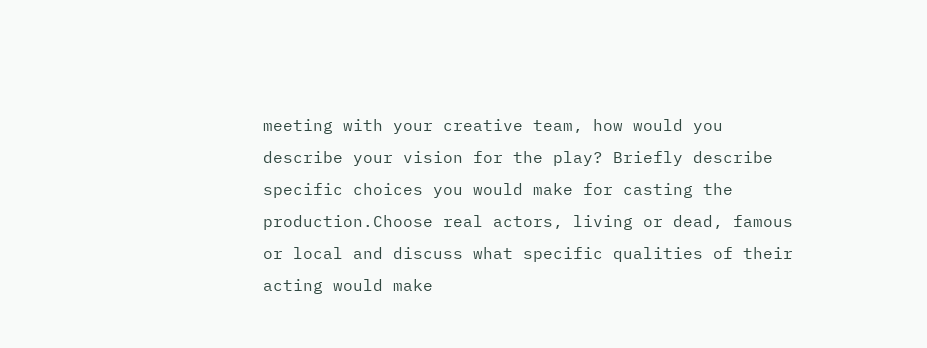meeting with your creative team, how would you describe your vision for the play? Briefly describe specific choices you would make for casting the production.Choose real actors, living or dead, famous or local and discuss what specific qualities of their acting would make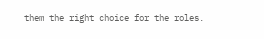them the right choice for the roles.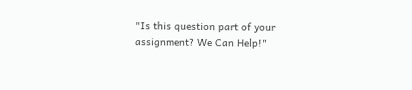"Is this question part of your assignment? We Can Help!"